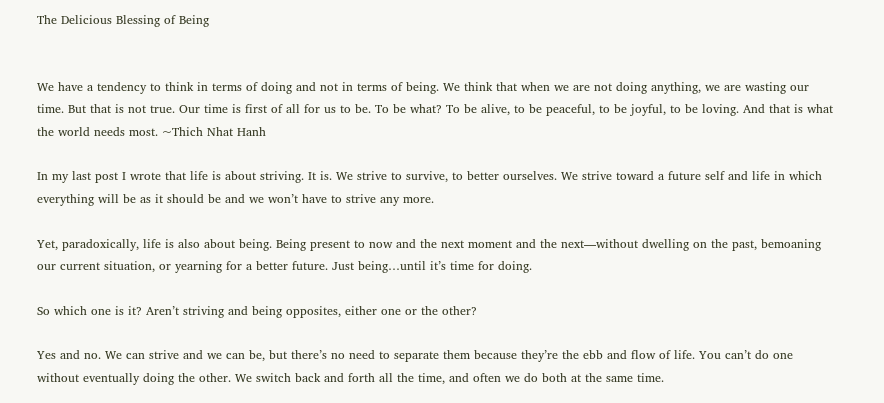The Delicious Blessing of Being


We have a tendency to think in terms of doing and not in terms of being. We think that when we are not doing anything, we are wasting our time. But that is not true. Our time is first of all for us to be. To be what? To be alive, to be peaceful, to be joyful, to be loving. And that is what the world needs most. ~Thich Nhat Hanh

In my last post I wrote that life is about striving. It is. We strive to survive, to better ourselves. We strive toward a future self and life in which everything will be as it should be and we won’t have to strive any more.

Yet, paradoxically, life is also about being. Being present to now and the next moment and the next—without dwelling on the past, bemoaning our current situation, or yearning for a better future. Just being…until it’s time for doing.

So which one is it? Aren’t striving and being opposites, either one or the other?

Yes and no. We can strive and we can be, but there’s no need to separate them because they’re the ebb and flow of life. You can’t do one without eventually doing the other. We switch back and forth all the time, and often we do both at the same time.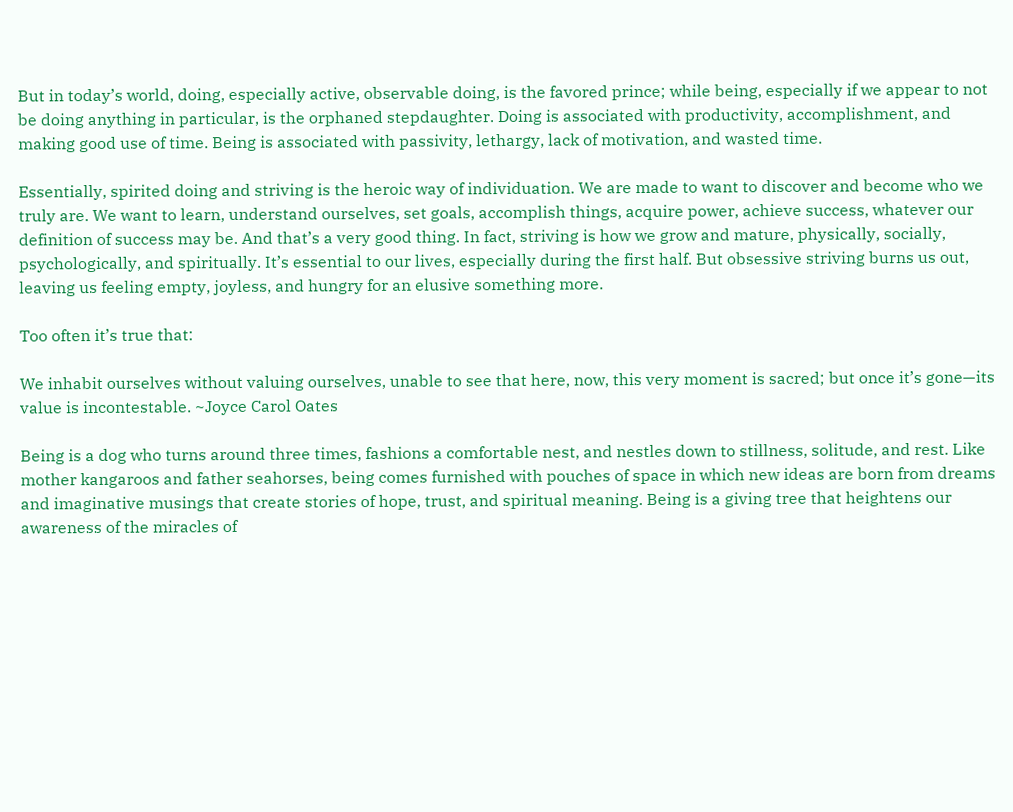But in today’s world, doing, especially active, observable doing, is the favored prince; while being, especially if we appear to not be doing anything in particular, is the orphaned stepdaughter. Doing is associated with productivity, accomplishment, and making good use of time. Being is associated with passivity, lethargy, lack of motivation, and wasted time.

Essentially, spirited doing and striving is the heroic way of individuation. We are made to want to discover and become who we truly are. We want to learn, understand ourselves, set goals, accomplish things, acquire power, achieve success, whatever our definition of success may be. And that’s a very good thing. In fact, striving is how we grow and mature, physically, socially, psychologically, and spiritually. It’s essential to our lives, especially during the first half. But obsessive striving burns us out, leaving us feeling empty, joyless, and hungry for an elusive something more.

Too often it’s true that:

We inhabit ourselves without valuing ourselves, unable to see that here, now, this very moment is sacred; but once it’s gone—its value is incontestable. ~Joyce Carol Oates

Being is a dog who turns around three times, fashions a comfortable nest, and nestles down to stillness, solitude, and rest. Like mother kangaroos and father seahorses, being comes furnished with pouches of space in which new ideas are born from dreams and imaginative musings that create stories of hope, trust, and spiritual meaning. Being is a giving tree that heightens our awareness of the miracles of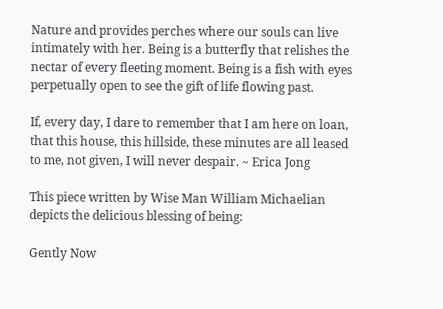Nature and provides perches where our souls can live intimately with her. Being is a butterfly that relishes the nectar of every fleeting moment. Being is a fish with eyes perpetually open to see the gift of life flowing past.

If, every day, I dare to remember that I am here on loan, that this house, this hillside, these minutes are all leased to me, not given, I will never despair. ~ Erica Jong

This piece written by Wise Man William Michaelian depicts the delicious blessing of being:

Gently Now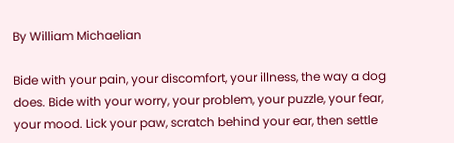By William Michaelian

Bide with your pain, your discomfort, your illness, the way a dog does. Bide with your worry, your problem, your puzzle, your fear, your mood. Lick your paw, scratch behind your ear, then settle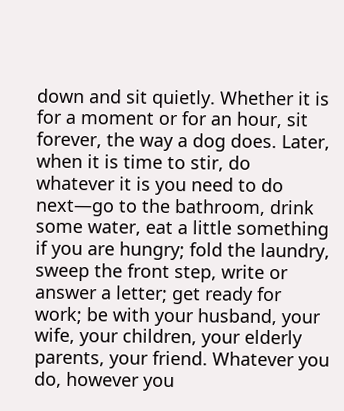down and sit quietly. Whether it is for a moment or for an hour, sit forever, the way a dog does. Later, when it is time to stir, do whatever it is you need to do next—go to the bathroom, drink some water, eat a little something if you are hungry; fold the laundry, sweep the front step, write or answer a letter; get ready for work; be with your husband, your wife, your children, your elderly parents, your friend. Whatever you do, however you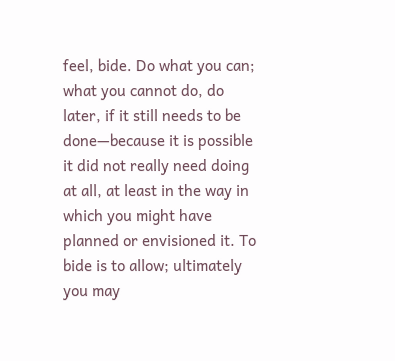feel, bide. Do what you can; what you cannot do, do later, if it still needs to be done—because it is possible it did not really need doing at all, at least in the way in which you might have planned or envisioned it. To bide is to allow; ultimately you may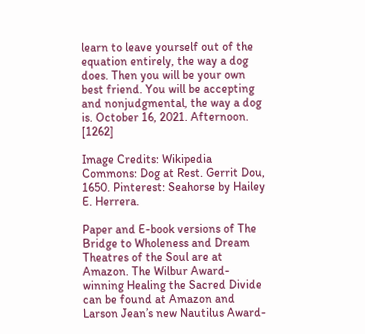learn to leave yourself out of the equation entirely, the way a dog does. Then you will be your own best friend. You will be accepting and nonjudgmental, the way a dog is. October 16, 2021. Afternoon. [1262]

Image Credits: Wikipedia Commons: Dog at Rest. Gerrit Dou, 1650. Pinterest: Seahorse by Hailey E. Herrera.

Paper and E-book versions of The Bridge to Wholeness and Dream Theatres of the Soul are at Amazon. The Wilbur Award-winning Healing the Sacred Divide can be found at Amazon and Larson Jean’s new Nautilus Award-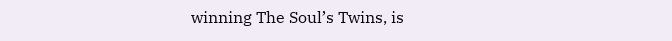winning The Soul’s Twins, is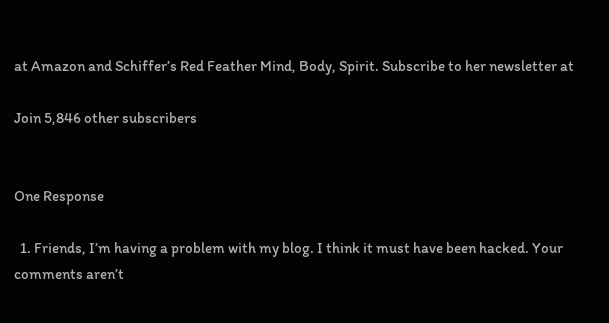at Amazon and Schiffer’s Red Feather Mind, Body, Spirit. Subscribe to her newsletter at

Join 5,846 other subscribers


One Response

  1. Friends, I’m having a problem with my blog. I think it must have been hacked. Your comments aren’t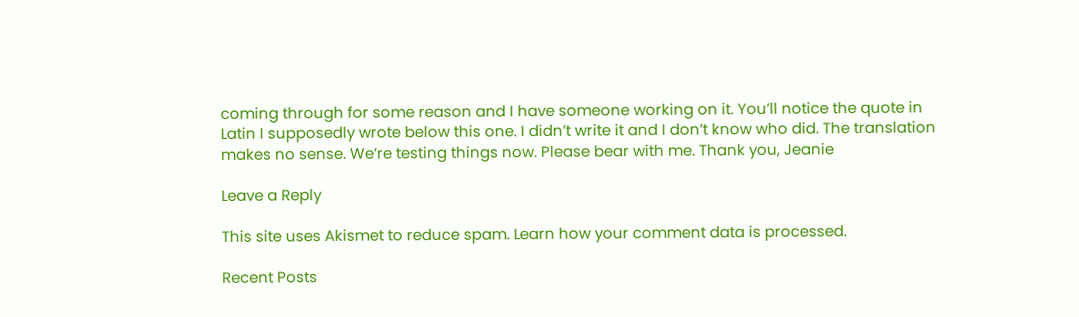coming through for some reason and I have someone working on it. You’ll notice the quote in Latin I supposedly wrote below this one. I didn’t write it and I don’t know who did. The translation makes no sense. We’re testing things now. Please bear with me. Thank you, Jeanie

Leave a Reply

This site uses Akismet to reduce spam. Learn how your comment data is processed.

Recent Posts